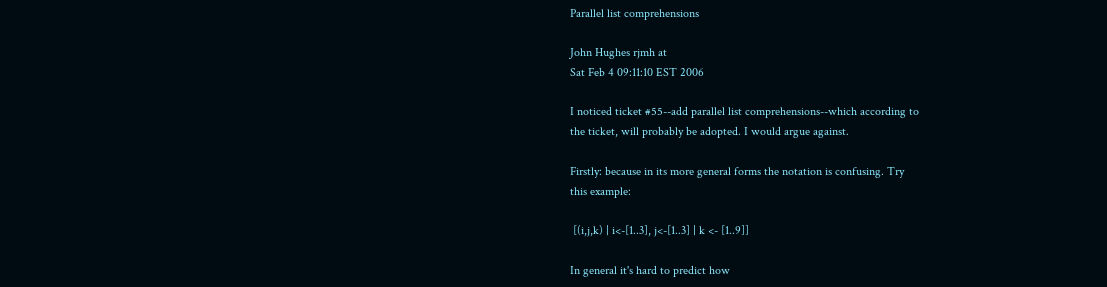Parallel list comprehensions

John Hughes rjmh at
Sat Feb 4 09:11:10 EST 2006

I noticed ticket #55--add parallel list comprehensions--which according to
the ticket, will probably be adopted. I would argue against.

Firstly: because in its more general forms the notation is confusing. Try
this example:

 [(i,j,k) | i<-[1..3], j<-[1..3] | k <- [1..9]]

In general it's hard to predict how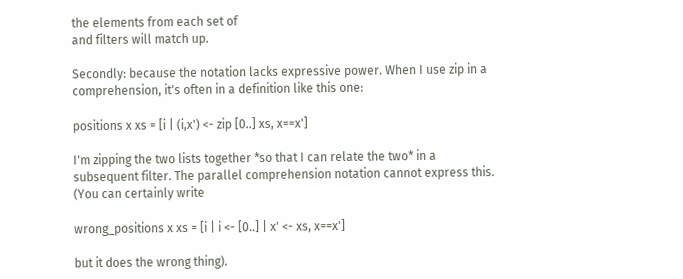the elements from each set of
and filters will match up.

Secondly: because the notation lacks expressive power. When I use zip in a
comprehension, it's often in a definition like this one:

positions x xs = [i | (i,x') <- zip [0..] xs, x==x']

I'm zipping the two lists together *so that I can relate the two* in a
subsequent filter. The parallel comprehension notation cannot express this.
(You can certainly write

wrong_positions x xs = [i | i <- [0..] | x' <- xs, x==x']

but it does the wrong thing).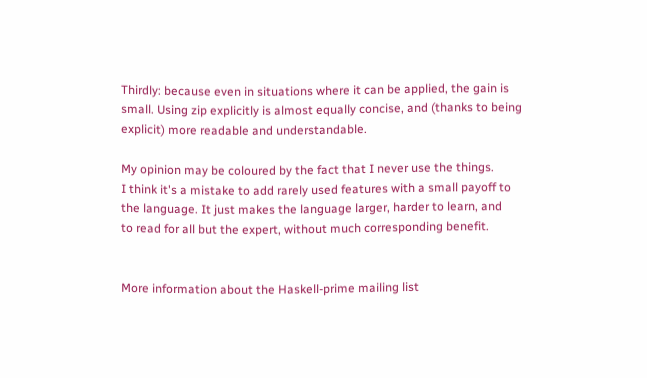Thirdly: because even in situations where it can be applied, the gain is
small. Using zip explicitly is almost equally concise, and (thanks to being
explicit) more readable and understandable.

My opinion may be coloured by the fact that I never use the things.
I think it's a mistake to add rarely used features with a small payoff to
the language. It just makes the language larger, harder to learn, and
to read for all but the expert, without much corresponding benefit.


More information about the Haskell-prime mailing list